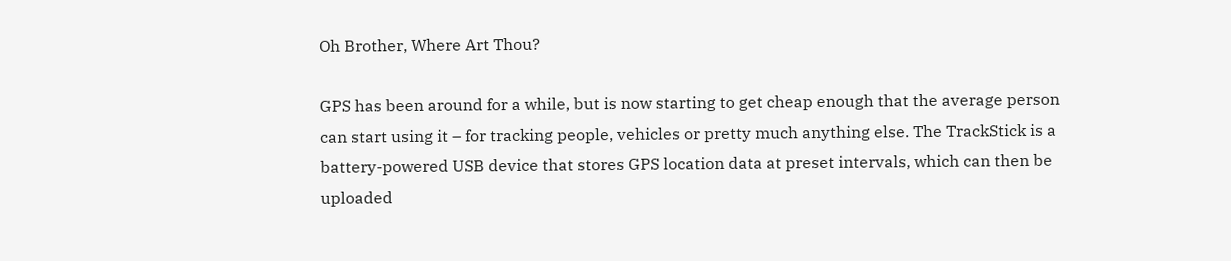Oh Brother, Where Art Thou?

GPS has been around for a while, but is now starting to get cheap enough that the average person can start using it – for tracking people, vehicles or pretty much anything else. The TrackStick is a battery-powered USB device that stores GPS location data at preset intervals, which can then be uploaded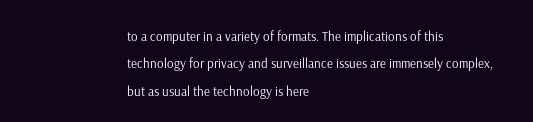to a computer in a variety of formats. The implications of this technology for privacy and surveillance issues are immensely complex, but as usual the technology is here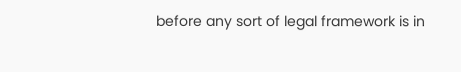before any sort of legal framework is in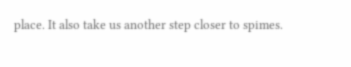place. It also take us another step closer to spimes.